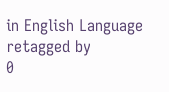in English Language retagged by
0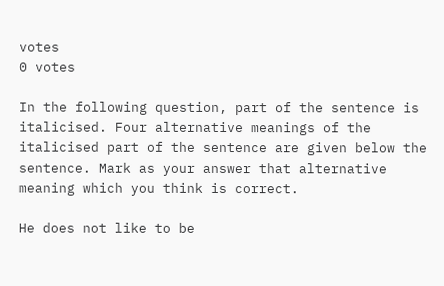votes
0 votes

In the following question, part of the sentence is italicised. Four alternative meanings of the italicised part of the sentence are given below the sentence. Mark as your answer that alternative meaning which you think is correct.

He does not like to be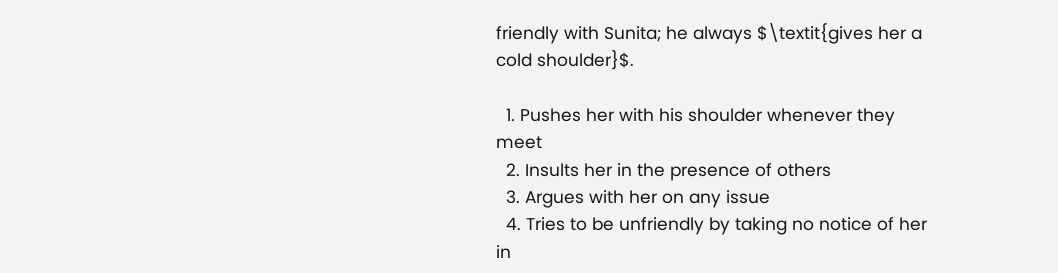friendly with Sunita; he always $\textit{gives her a cold shoulder}$.

  1. Pushes her with his shoulder whenever they meet
  2. Insults her in the presence of others
  3. Argues with her on any issue
  4. Tries to be unfriendly by taking no notice of her
in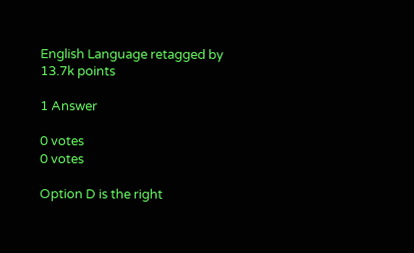English Language retagged by
13.7k points

1 Answer

0 votes
0 votes

Option D is the right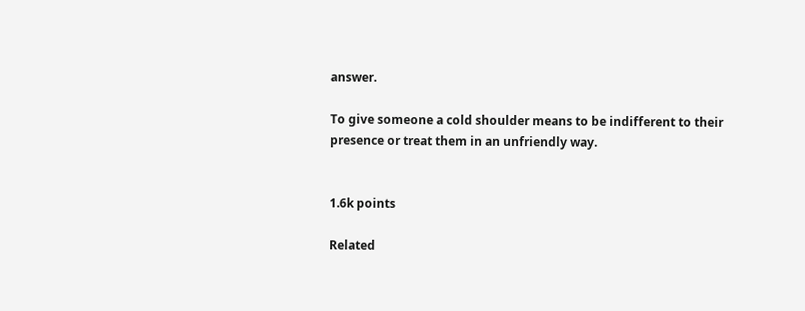answer.

To give someone a cold shoulder means to be indifferent to their presence or treat them in an unfriendly way.


1.6k points

Related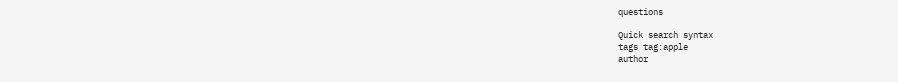questions

Quick search syntax
tags tag:apple
author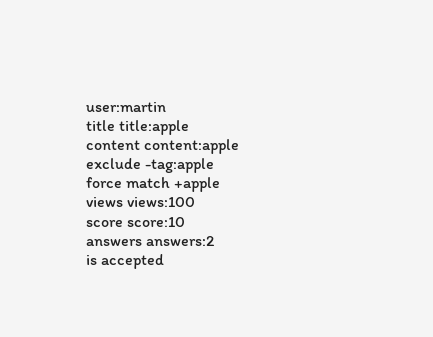user:martin
title title:apple
content content:apple
exclude -tag:apple
force match +apple
views views:100
score score:10
answers answers:2
is accepted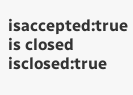isaccepted:true
is closed isclosed:true